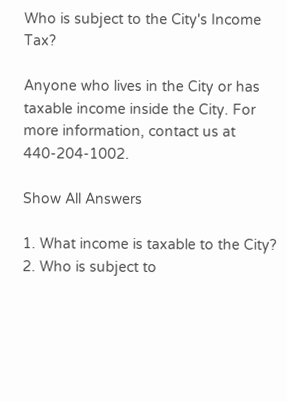Who is subject to the City's Income Tax?

Anyone who lives in the City or has taxable income inside the City. For more information, contact us at 440-204-1002.

Show All Answers

1. What income is taxable to the City?
2. Who is subject to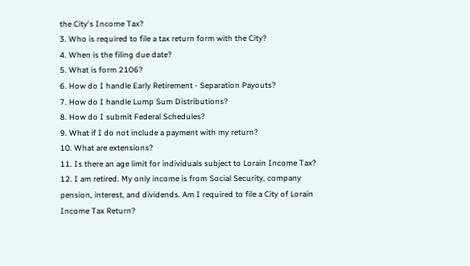the City's Income Tax?
3. Who is required to file a tax return form with the City?
4. When is the filing due date?
5. What is form 2106?
6. How do I handle Early Retirement - Separation Payouts?
7. How do I handle Lump Sum Distributions?
8. How do I submit Federal Schedules?
9. What if I do not include a payment with my return?
10. What are extensions?
11. Is there an age limit for individuals subject to Lorain Income Tax?
12. I am retired. My only income is from Social Security, company pension, interest, and dividends. Am I required to file a City of Lorain Income Tax Return?